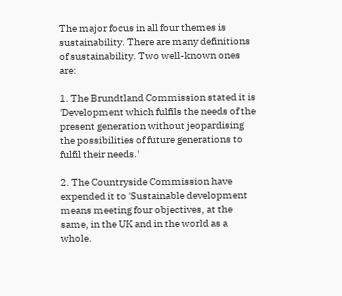The major focus in all four themes is sustainability. There are many definitions of sustainability. Two well-known ones are:

1. The Brundtland Commission stated it is 'Development which fulfils the needs of the present generation without jeopardising the possibilities of future generations to fulfil their needs.'

2. The Countryside Commission have expended it to 'Sustainable development means meeting four objectives, at the same, in the UK and in the world as a whole.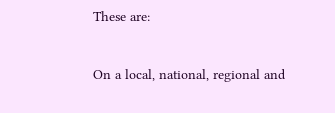These are:


On a local, national, regional and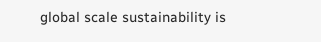global scale sustainability is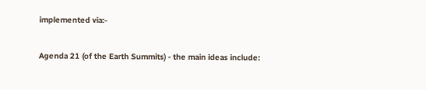implemented via:-

Agenda 21 (of the Earth Summits) - the main ideas include: